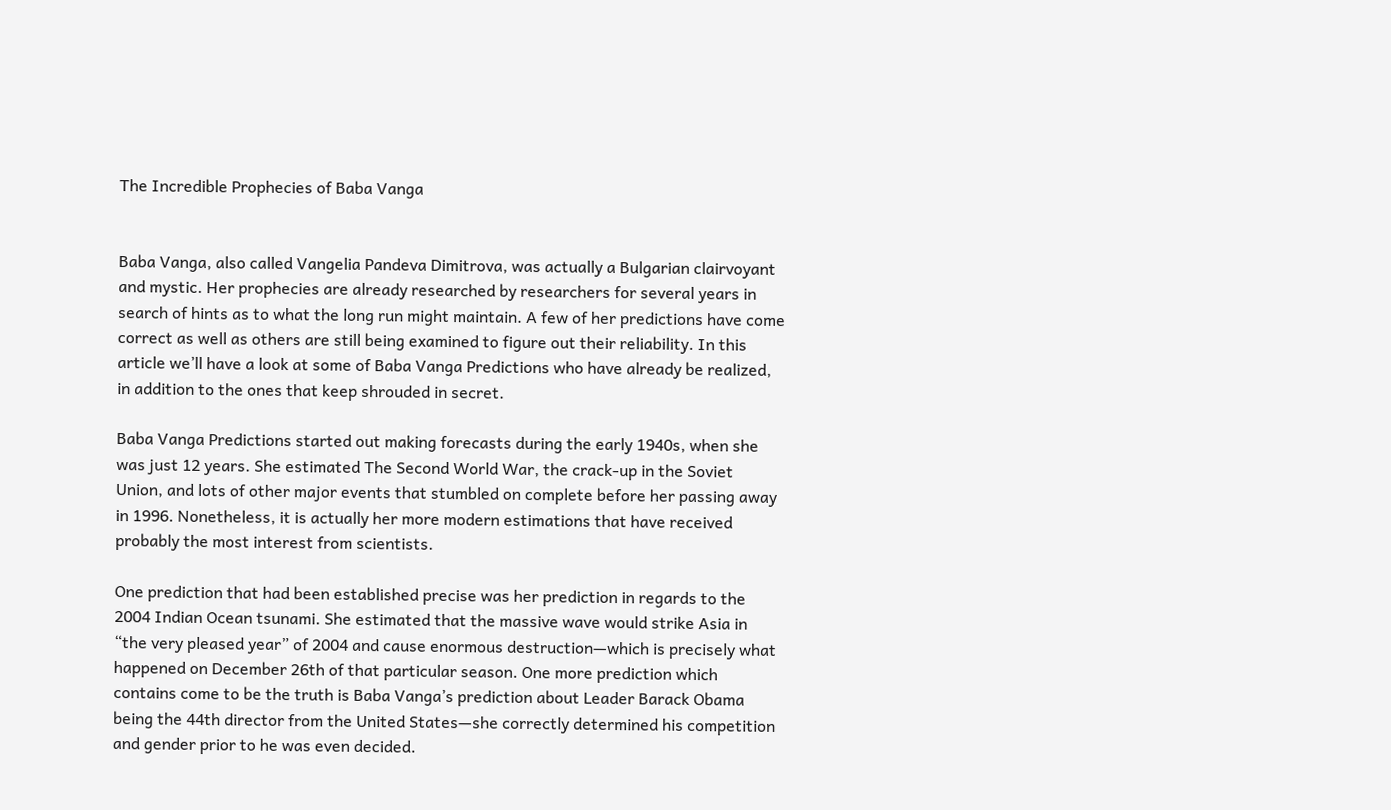The Incredible Prophecies of Baba Vanga


Baba Vanga, also called Vangelia Pandeva Dimitrova, was actually a Bulgarian clairvoyant and mystic. Her prophecies are already researched by researchers for several years in search of hints as to what the long run might maintain. A few of her predictions have come correct as well as others are still being examined to figure out their reliability. In this article we’ll have a look at some of Baba Vanga Predictions who have already be realized, in addition to the ones that keep shrouded in secret.

Baba Vanga Predictions started out making forecasts during the early 1940s, when she was just 12 years. She estimated The Second World War, the crack-up in the Soviet Union, and lots of other major events that stumbled on complete before her passing away in 1996. Nonetheless, it is actually her more modern estimations that have received probably the most interest from scientists.

One prediction that had been established precise was her prediction in regards to the 2004 Indian Ocean tsunami. She estimated that the massive wave would strike Asia in “the very pleased year” of 2004 and cause enormous destruction—which is precisely what happened on December 26th of that particular season. One more prediction which contains come to be the truth is Baba Vanga’s prediction about Leader Barack Obama being the 44th director from the United States—she correctly determined his competition and gender prior to he was even decided.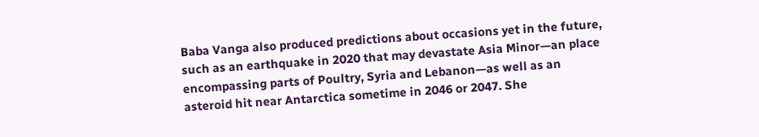Baba Vanga also produced predictions about occasions yet in the future, such as an earthquake in 2020 that may devastate Asia Minor—an place encompassing parts of Poultry, Syria and Lebanon—as well as an asteroid hit near Antarctica sometime in 2046 or 2047. She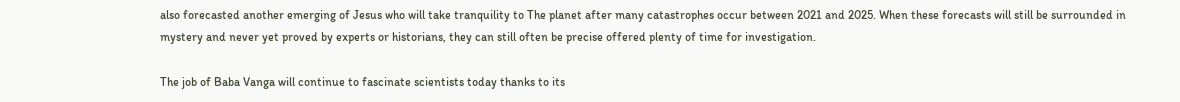also forecasted another emerging of Jesus who will take tranquility to The planet after many catastrophes occur between 2021 and 2025. When these forecasts will still be surrounded in mystery and never yet proved by experts or historians, they can still often be precise offered plenty of time for investigation.

The job of Baba Vanga will continue to fascinate scientists today thanks to its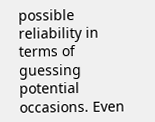possible reliability in terms of guessing potential occasions. Even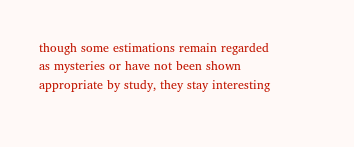though some estimations remain regarded as mysteries or have not been shown appropriate by study, they stay interesting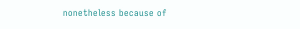nonetheless because of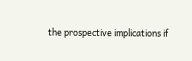the prospective implications if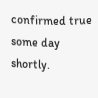confirmed true some day shortly.